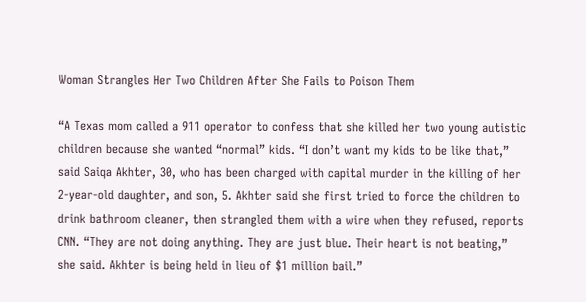Woman Strangles Her Two Children After She Fails to Poison Them

“A Texas mom called a 911 operator to confess that she killed her two young autistic children because she wanted “normal” kids. “I don’t want my kids to be like that,” said Saiqa Akhter, 30, who has been charged with capital murder in the killing of her 2-year-old daughter, and son, 5. Akhter said she first tried to force the children to drink bathroom cleaner, then strangled them with a wire when they refused, reports CNN. “They are not doing anything. They are just blue. Their heart is not beating,” she said. Akhter is being held in lieu of $1 million bail.”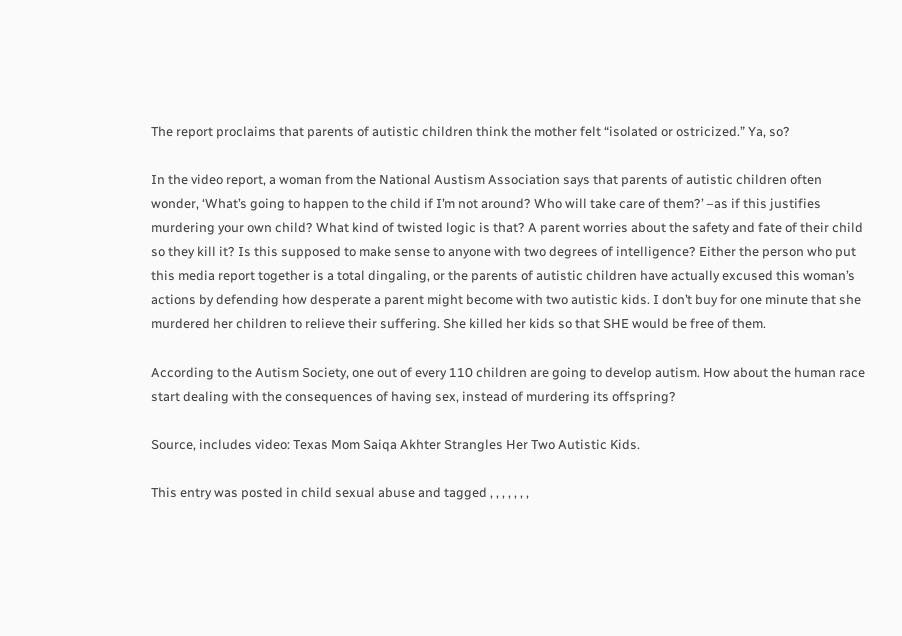The report proclaims that parents of autistic children think the mother felt “isolated or ostricized.” Ya, so?

In the video report, a woman from the National Austism Association says that parents of autistic children often wonder, ‘What’s going to happen to the child if I’m not around? Who will take care of them?’ –as if this justifies murdering your own child? What kind of twisted logic is that? A parent worries about the safety and fate of their child so they kill it? Is this supposed to make sense to anyone with two degrees of intelligence? Either the person who put this media report together is a total dingaling, or the parents of autistic children have actually excused this woman’s actions by defending how desperate a parent might become with two autistic kids. I don’t buy for one minute that she murdered her children to relieve their suffering. She killed her kids so that SHE would be free of them.

According to the Autism Society, one out of every 110 children are going to develop autism. How about the human race start dealing with the consequences of having sex, instead of murdering its offspring?

Source, includes video: Texas Mom Saiqa Akhter Strangles Her Two Autistic Kids.

This entry was posted in child sexual abuse and tagged , , , , , , ,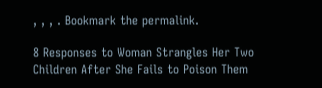, , , . Bookmark the permalink.

8 Responses to Woman Strangles Her Two Children After She Fails to Poison Them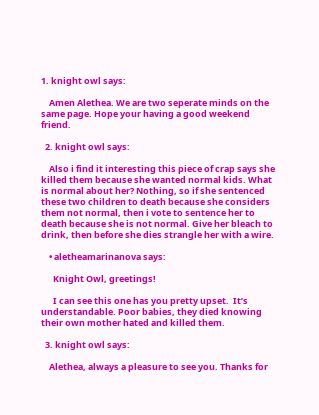1. knight owl says:

    Amen Alethea. We are two seperate minds on the same page. Hope your having a good weekend friend.

  2. knight owl says:

    Also i find it interesting this piece of crap says she killed them because she wanted normal kids. What is normal about her? Nothing, so if she sentenced these two children to death because she considers them not normal, then i vote to sentence her to death because she is not normal. Give her bleach to drink, then before she dies strangle her with a wire.

    • aletheamarinanova says:

      Knight Owl, greetings!

      I can see this one has you pretty upset.  It’s understandable. Poor babies, they died knowing their own mother hated and killed them.

  3. knight owl says:

    Alethea, always a pleasure to see you. Thanks for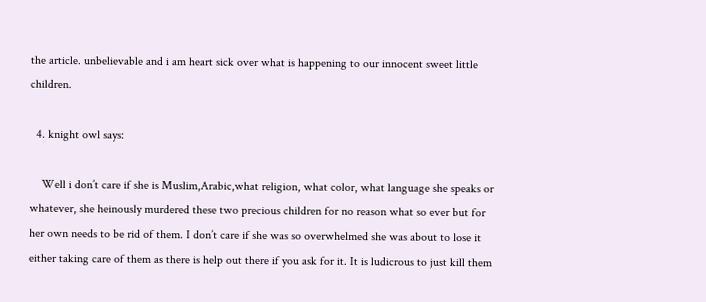the article. unbelievable and i am heart sick over what is happening to our innocent sweet little children.

  4. knight owl says:

    Well i don’t care if she is Muslim,Arabic,what religion, what color, what language she speaks or whatever, she heinously murdered these two precious children for no reason what so ever but for her own needs to be rid of them. I don’t care if she was so overwhelmed she was about to lose it either taking care of them as there is help out there if you ask for it. It is ludicrous to just kill them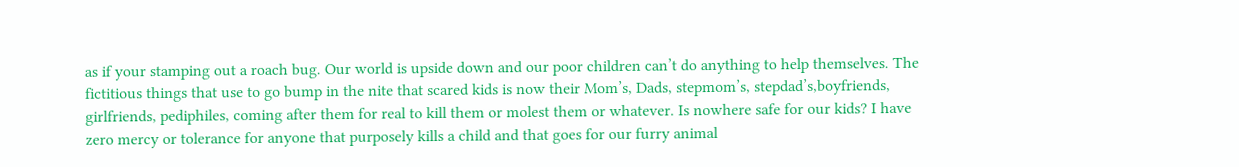as if your stamping out a roach bug. Our world is upside down and our poor children can’t do anything to help themselves. The fictitious things that use to go bump in the nite that scared kids is now their Mom’s, Dads, stepmom’s, stepdad’s,boyfriends, girlfriends, pediphiles, coming after them for real to kill them or molest them or whatever. Is nowhere safe for our kids? I have zero mercy or tolerance for anyone that purposely kills a child and that goes for our furry animal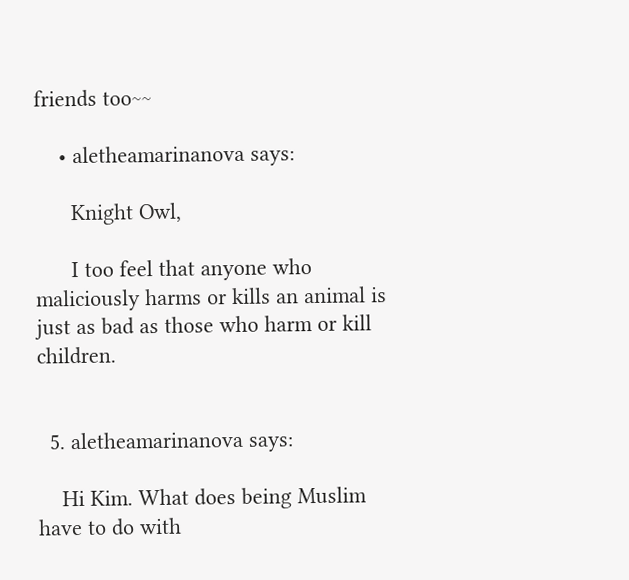friends too~~

    • aletheamarinanova says:

      Knight Owl,

      I too feel that anyone who maliciously harms or kills an animal is just as bad as those who harm or kill children.


  5. aletheamarinanova says:

    Hi Kim. What does being Muslim have to do with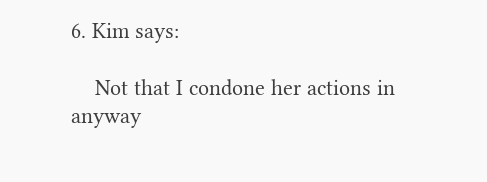6. Kim says:

    Not that I condone her actions in anyway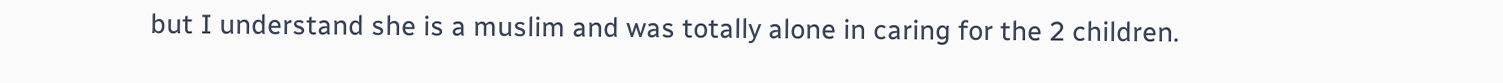but I understand she is a muslim and was totally alone in caring for the 2 children.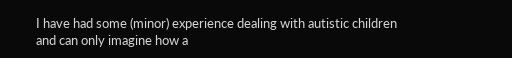I have had some (minor) experience dealing with autistic children and can only imagine how a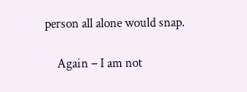person all alone would snap.

    Again – I am not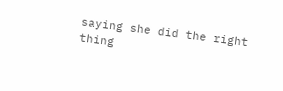saying she did the right thing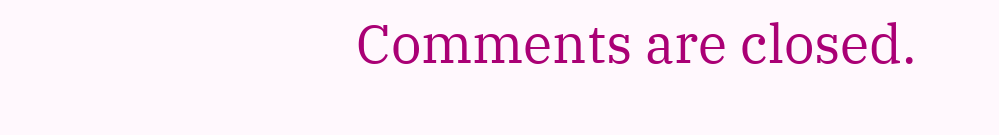Comments are closed.